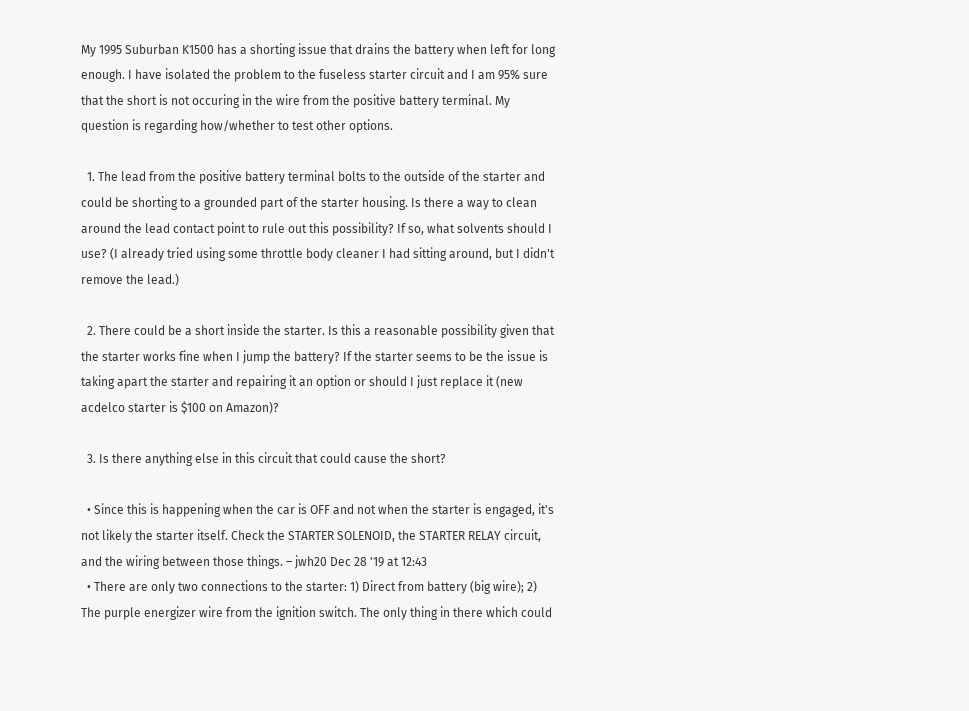My 1995 Suburban K1500 has a shorting issue that drains the battery when left for long enough. I have isolated the problem to the fuseless starter circuit and I am 95% sure that the short is not occuring in the wire from the positive battery terminal. My question is regarding how/whether to test other options.

  1. The lead from the positive battery terminal bolts to the outside of the starter and could be shorting to a grounded part of the starter housing. Is there a way to clean around the lead contact point to rule out this possibility? If so, what solvents should I use? (I already tried using some throttle body cleaner I had sitting around, but I didn't remove the lead.)

  2. There could be a short inside the starter. Is this a reasonable possibility given that the starter works fine when I jump the battery? If the starter seems to be the issue is taking apart the starter and repairing it an option or should I just replace it (new acdelco starter is $100 on Amazon)?

  3. Is there anything else in this circuit that could cause the short?

  • Since this is happening when the car is OFF and not when the starter is engaged, it's not likely the starter itself. Check the STARTER SOLENOID, the STARTER RELAY circuit, and the wiring between those things. – jwh20 Dec 28 '19 at 12:43
  • There are only two connections to the starter: 1) Direct from battery (big wire); 2) The purple energizer wire from the ignition switch. The only thing in there which could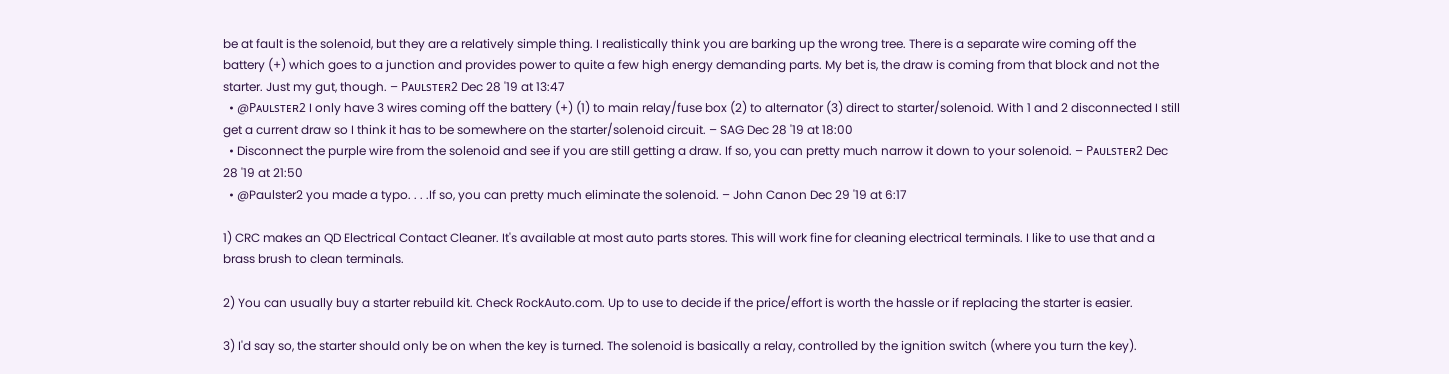be at fault is the solenoid, but they are a relatively simple thing. I realistically think you are barking up the wrong tree. There is a separate wire coming off the battery (+) which goes to a junction and provides power to quite a few high energy demanding parts. My bet is, the draw is coming from that block and not the starter. Just my gut, though. – Pᴀᴜʟsᴛᴇʀ2 Dec 28 '19 at 13:47
  • @Pᴀᴜʟsᴛᴇʀ2 I only have 3 wires coming off the battery (+) (1) to main relay/fuse box (2) to alternator (3) direct to starter/solenoid. With 1 and 2 disconnected I still get a current draw so I think it has to be somewhere on the starter/solenoid circuit. – SAG Dec 28 '19 at 18:00
  • Disconnect the purple wire from the solenoid and see if you are still getting a draw. If so, you can pretty much narrow it down to your solenoid. – Pᴀᴜʟsᴛᴇʀ2 Dec 28 '19 at 21:50
  • @Paulster2 you made a typo. . . .If so, you can pretty much eliminate the solenoid. – John Canon Dec 29 '19 at 6:17

1) CRC makes an QD Electrical Contact Cleaner. It's available at most auto parts stores. This will work fine for cleaning electrical terminals. I like to use that and a brass brush to clean terminals.

2) You can usually buy a starter rebuild kit. Check RockAuto.com. Up to use to decide if the price/effort is worth the hassle or if replacing the starter is easier.

3) I'd say so, the starter should only be on when the key is turned. The solenoid is basically a relay, controlled by the ignition switch (where you turn the key).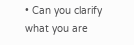• Can you clarify what you are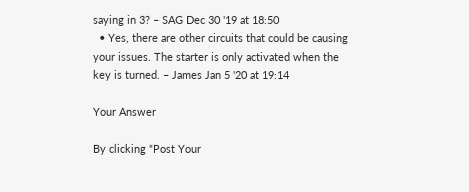saying in 3? – SAG Dec 30 '19 at 18:50
  • Yes, there are other circuits that could be causing your issues. The starter is only activated when the key is turned. – James Jan 5 '20 at 19:14

Your Answer

By clicking “Post Your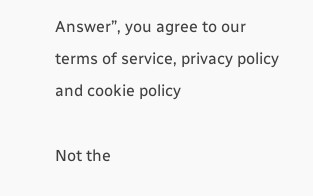Answer”, you agree to our terms of service, privacy policy and cookie policy

Not the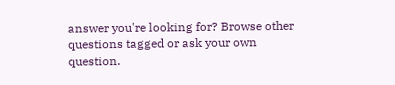answer you're looking for? Browse other questions tagged or ask your own question.